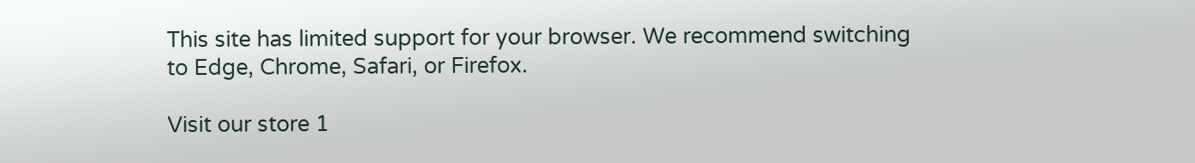This site has limited support for your browser. We recommend switching to Edge, Chrome, Safari, or Firefox.

Visit our store 1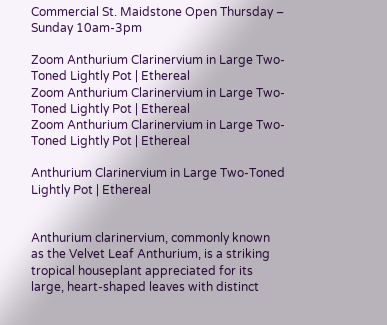Commercial St. Maidstone Open Thursday – Sunday 10am-3pm

Zoom Anthurium Clarinervium in Large Two-Toned Lightly Pot | Ethereal
Zoom Anthurium Clarinervium in Large Two-Toned Lightly Pot | Ethereal
Zoom Anthurium Clarinervium in Large Two-Toned Lightly Pot | Ethereal

Anthurium Clarinervium in Large Two-Toned Lightly Pot | Ethereal


Anthurium clarinervium, commonly known as the Velvet Leaf Anthurium, is a striking tropical houseplant appreciated for its large, heart-shaped leaves with distinct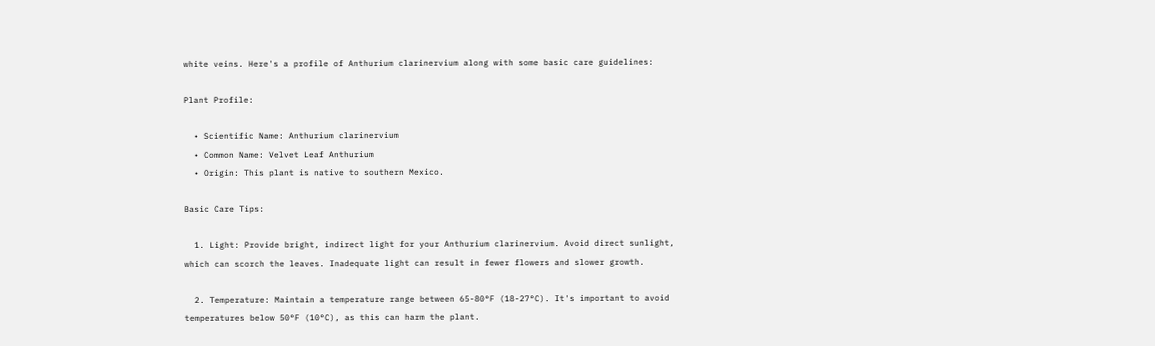white veins. Here's a profile of Anthurium clarinervium along with some basic care guidelines:

Plant Profile:

  • Scientific Name: Anthurium clarinervium
  • Common Name: Velvet Leaf Anthurium
  • Origin: This plant is native to southern Mexico.

Basic Care Tips:

  1. Light: Provide bright, indirect light for your Anthurium clarinervium. Avoid direct sunlight, which can scorch the leaves. Inadequate light can result in fewer flowers and slower growth.

  2. Temperature: Maintain a temperature range between 65-80°F (18-27°C). It's important to avoid temperatures below 50°F (10°C), as this can harm the plant.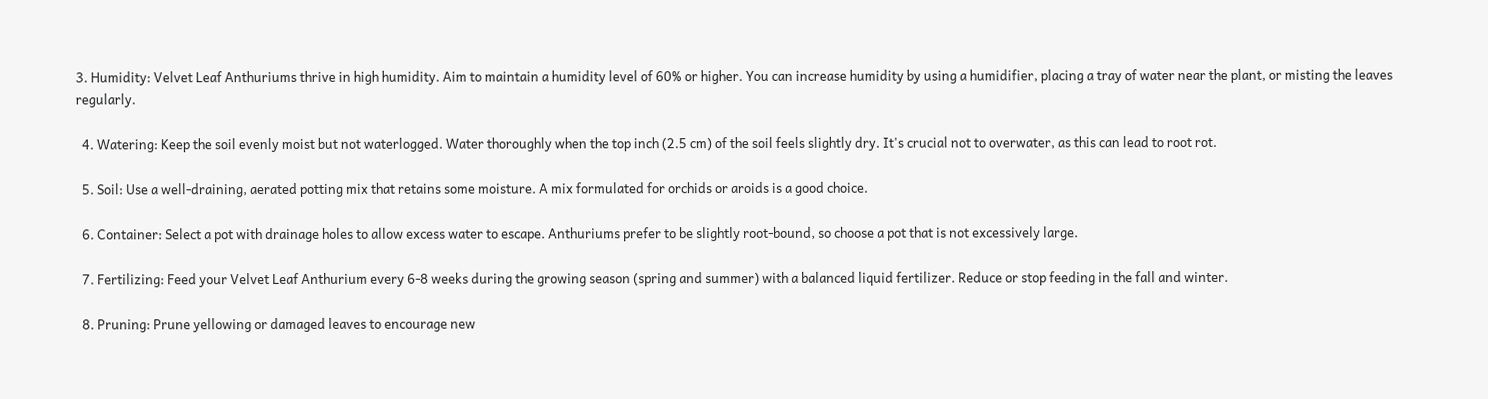3. Humidity: Velvet Leaf Anthuriums thrive in high humidity. Aim to maintain a humidity level of 60% or higher. You can increase humidity by using a humidifier, placing a tray of water near the plant, or misting the leaves regularly.

  4. Watering: Keep the soil evenly moist but not waterlogged. Water thoroughly when the top inch (2.5 cm) of the soil feels slightly dry. It's crucial not to overwater, as this can lead to root rot.

  5. Soil: Use a well-draining, aerated potting mix that retains some moisture. A mix formulated for orchids or aroids is a good choice.

  6. Container: Select a pot with drainage holes to allow excess water to escape. Anthuriums prefer to be slightly root-bound, so choose a pot that is not excessively large.

  7. Fertilizing: Feed your Velvet Leaf Anthurium every 6-8 weeks during the growing season (spring and summer) with a balanced liquid fertilizer. Reduce or stop feeding in the fall and winter.

  8. Pruning: Prune yellowing or damaged leaves to encourage new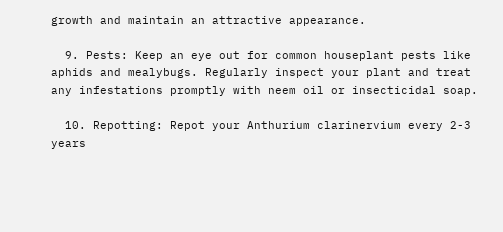growth and maintain an attractive appearance.

  9. Pests: Keep an eye out for common houseplant pests like aphids and mealybugs. Regularly inspect your plant and treat any infestations promptly with neem oil or insecticidal soap.

  10. Repotting: Repot your Anthurium clarinervium every 2-3 years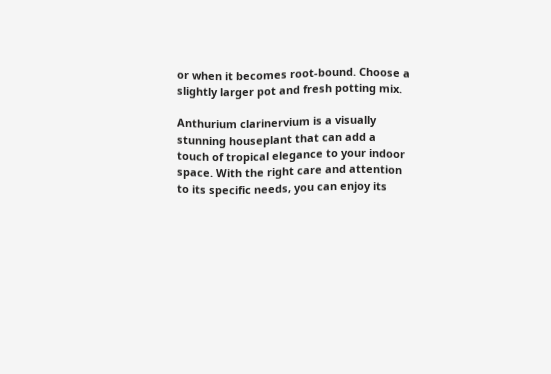or when it becomes root-bound. Choose a slightly larger pot and fresh potting mix.

Anthurium clarinervium is a visually stunning houseplant that can add a touch of tropical elegance to your indoor space. With the right care and attention to its specific needs, you can enjoy its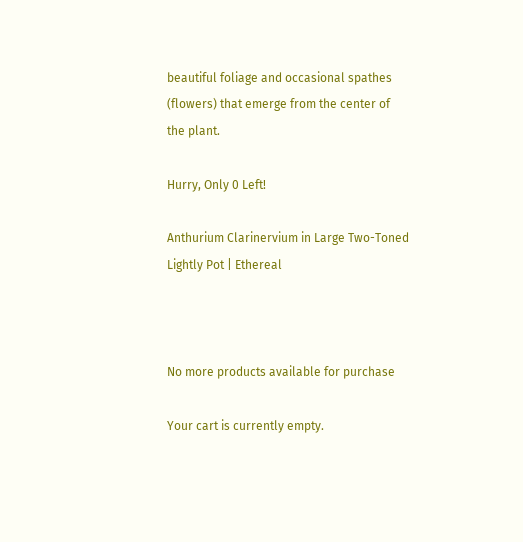beautiful foliage and occasional spathes (flowers) that emerge from the center of the plant.

Hurry, Only 0 Left!

Anthurium Clarinervium in Large Two-Toned Lightly Pot | Ethereal



No more products available for purchase

Your cart is currently empty.